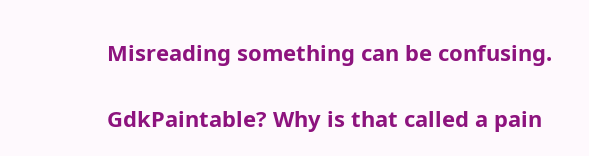Misreading something can be confusing.

GdkPaintable? Why is that called a pain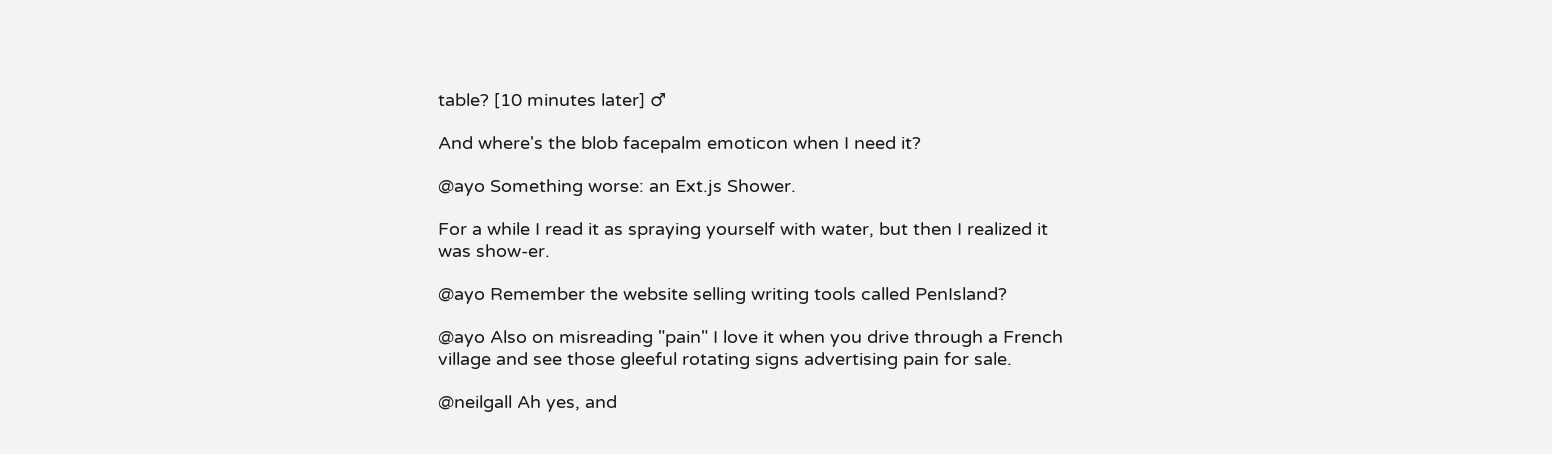table? [10 minutes later] ♂

And where's the blob facepalm emoticon when I need it?

@ayo Something worse: an Ext.js Shower.

For a while I read it as spraying yourself with water, but then I realized it was show-er.

@ayo Remember the website selling writing tools called PenIsland?

@ayo Also on misreading "pain" I love it when you drive through a French village and see those gleeful rotating signs advertising pain for sale.

@neilgall Ah yes, and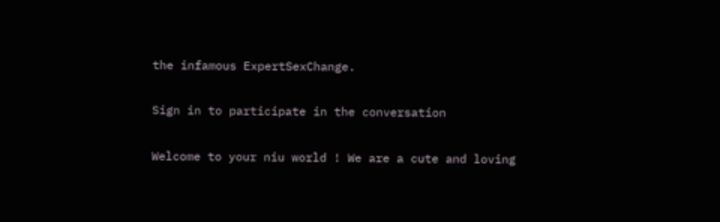the infamous ExpertSexChange.

Sign in to participate in the conversation

Welcome to your niu world ! We are a cute and loving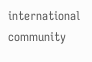international community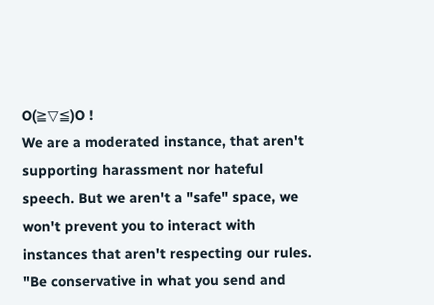O(≧▽≦)O !
We are a moderated instance, that aren't supporting harassment nor hateful speech. But we aren't a "safe" space, we won't prevent you to interact with instances that aren't respecting our rules.
"Be conservative in what you send and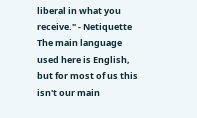liberal in what you receive." - Netiquette
The main language used here is English, but for most of us this isn't our main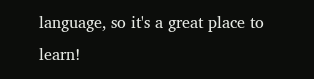language, so it's a great place to learn!